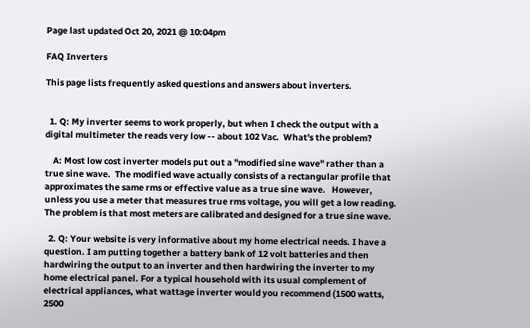Page last updated Oct 20, 2021 @ 10:04pm

FAQ Inverters

This page lists frequently asked questions and answers about inverters.


  1. Q: My inverter seems to work properly, but when I check the output with a digital multimeter the reads very low -- about 102 Vac.  What's the problem?

    A: Most low cost inverter models put out a "modified sine wave" rather than a true sine wave.  The modified wave actually consists of a rectangular profile that approximates the same rms or effective value as a true sine wave.   However, unless you use a meter that measures true rms voltage, you will get a low reading.  The problem is that most meters are calibrated and designed for a true sine wave.

  2. Q: Your website is very informative about my home electrical needs. I have a question. I am putting together a battery bank of 12 volt batteries and then hardwiring the output to an inverter and then hardwiring the inverter to my home electrical panel. For a typical household with its usual complement of electrical appliances, what wattage inverter would you recommend (1500 watts, 2500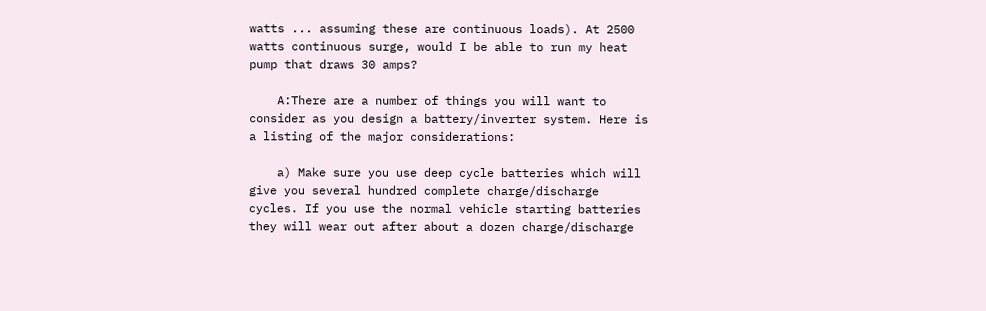watts ... assuming these are continuous loads). At 2500 watts continuous surge, would I be able to run my heat pump that draws 30 amps?

    A:There are a number of things you will want to consider as you design a battery/inverter system. Here is a listing of the major considerations:

    a) Make sure you use deep cycle batteries which will give you several hundred complete charge/discharge cycles. If you use the normal vehicle starting batteries they will wear out after about a dozen charge/discharge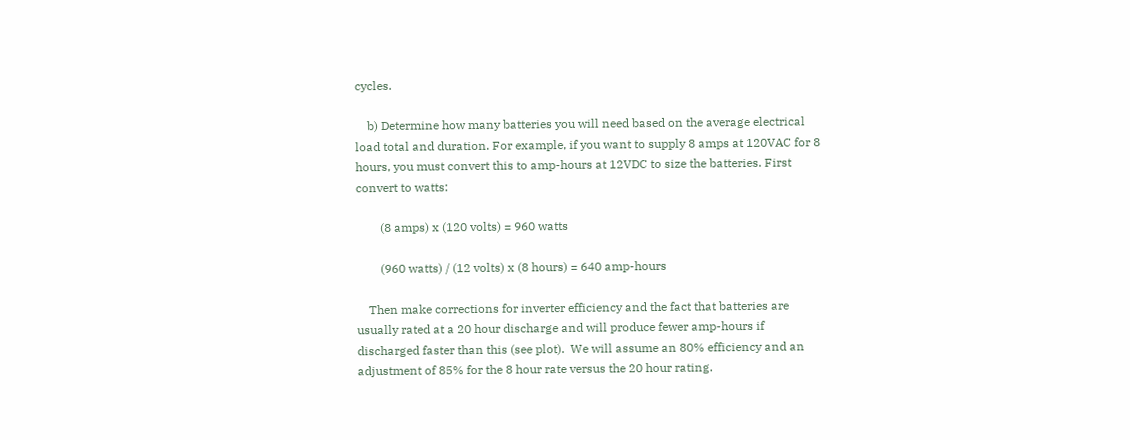cycles.

    b) Determine how many batteries you will need based on the average electrical load total and duration. For example, if you want to supply 8 amps at 120VAC for 8 hours, you must convert this to amp-hours at 12VDC to size the batteries. First convert to watts:

        (8 amps) x (120 volts) = 960 watts

        (960 watts) / (12 volts) x (8 hours) = 640 amp-hours

    Then make corrections for inverter efficiency and the fact that batteries are usually rated at a 20 hour discharge and will produce fewer amp-hours if discharged faster than this (see plot).  We will assume an 80% efficiency and an adjustment of 85% for the 8 hour rate versus the 20 hour rating.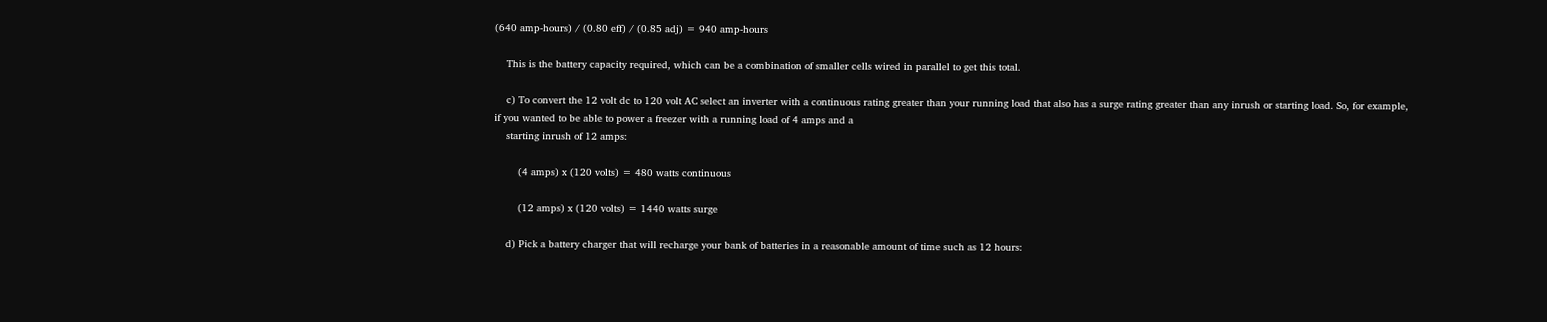(640 amp-hours) / (0.80 eff) / (0.85 adj) = 940 amp-hours

    This is the battery capacity required, which can be a combination of smaller cells wired in parallel to get this total.

    c) To convert the 12 volt dc to 120 volt AC select an inverter with a continuous rating greater than your running load that also has a surge rating greater than any inrush or starting load. So, for example, if you wanted to be able to power a freezer with a running load of 4 amps and a
    starting inrush of 12 amps:

        (4 amps) x (120 volts) = 480 watts continuous

        (12 amps) x (120 volts) = 1440 watts surge

    d) Pick a battery charger that will recharge your bank of batteries in a reasonable amount of time such as 12 hours: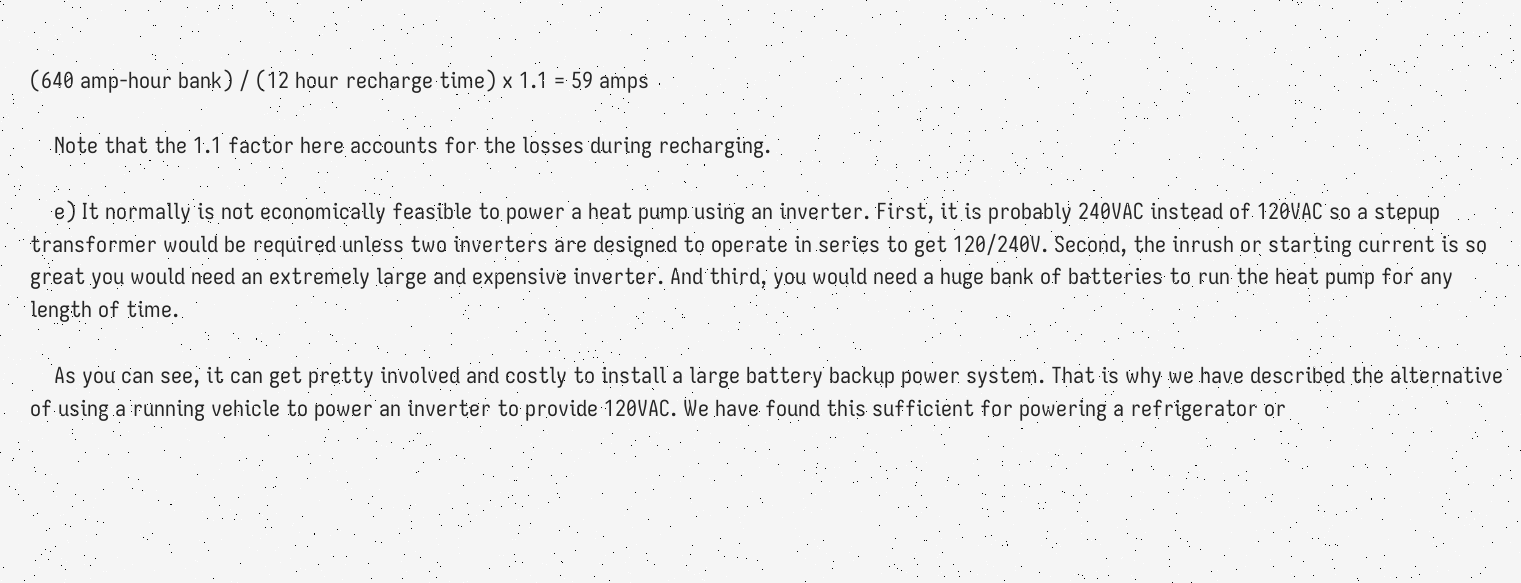(640 amp-hour bank) / (12 hour recharge time) x 1.1 = 59 amps

    Note that the 1.1 factor here accounts for the losses during recharging.

    e) It normally is not economically feasible to power a heat pump using an inverter. First, it is probably 240VAC instead of 120VAC so a stepup transformer would be required unless two inverters are designed to operate in series to get 120/240V. Second, the inrush or starting current is so great you would need an extremely large and expensive inverter. And third, you would need a huge bank of batteries to run the heat pump for any length of time.

    As you can see, it can get pretty involved and costly to install a large battery backup power system. That is why we have described the alternative of using a running vehicle to power an inverter to provide 120VAC. We have found this sufficient for powering a refrigerator or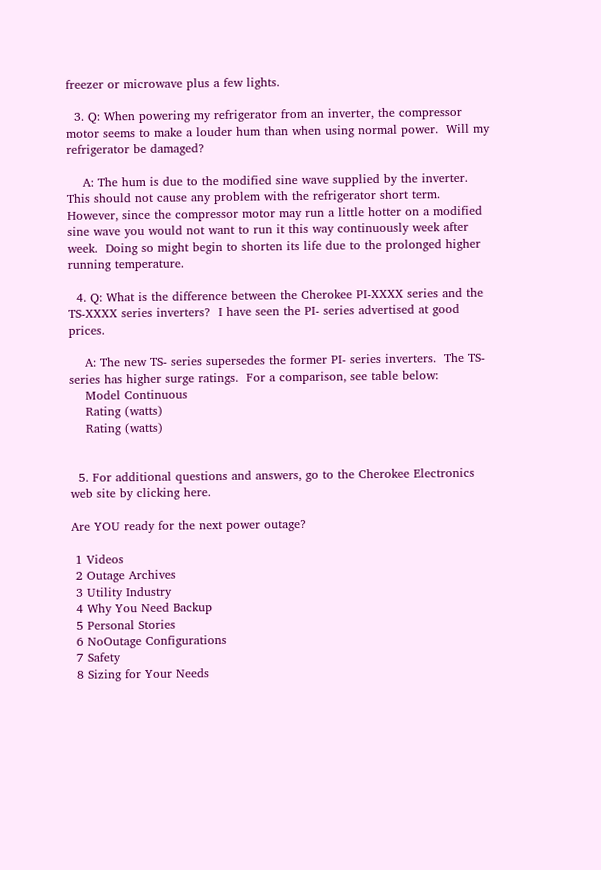freezer or microwave plus a few lights.

  3. Q: When powering my refrigerator from an inverter, the compressor motor seems to make a louder hum than when using normal power.  Will my refrigerator be damaged?

    A: The hum is due to the modified sine wave supplied by the inverter.  This should not cause any problem with the refrigerator short term.  However, since the compressor motor may run a little hotter on a modified sine wave you would not want to run it this way continuously week after week.  Doing so might begin to shorten its life due to the prolonged higher running temperature.

  4. Q: What is the difference between the Cherokee PI-XXXX series and the TS-XXXX series inverters?  I have seen the PI- series advertised at good prices.

    A: The new TS- series supersedes the former PI- series inverters.  The TS- series has higher surge ratings.  For a comparison, see table below:
    Model Continuous
    Rating (watts)
    Rating (watts)


  5. For additional questions and answers, go to the Cherokee Electronics web site by clicking here.

Are YOU ready for the next power outage?

 1 Videos
 2 Outage Archives
 3 Utility Industry
 4 Why You Need Backup
 5 Personal Stories
 6 NoOutage Configurations
 7 Safety
 8 Sizing for Your Needs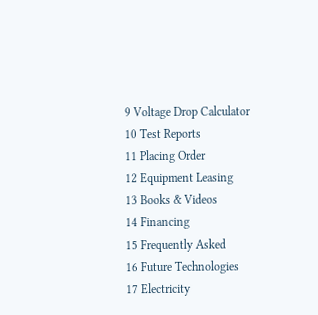9 Voltage Drop Calculator
10 Test Reports
11 Placing Order
12 Equipment Leasing
13 Books & Videos
14 Financing
15 Frequently Asked
16 Future Technologies
17 Electricity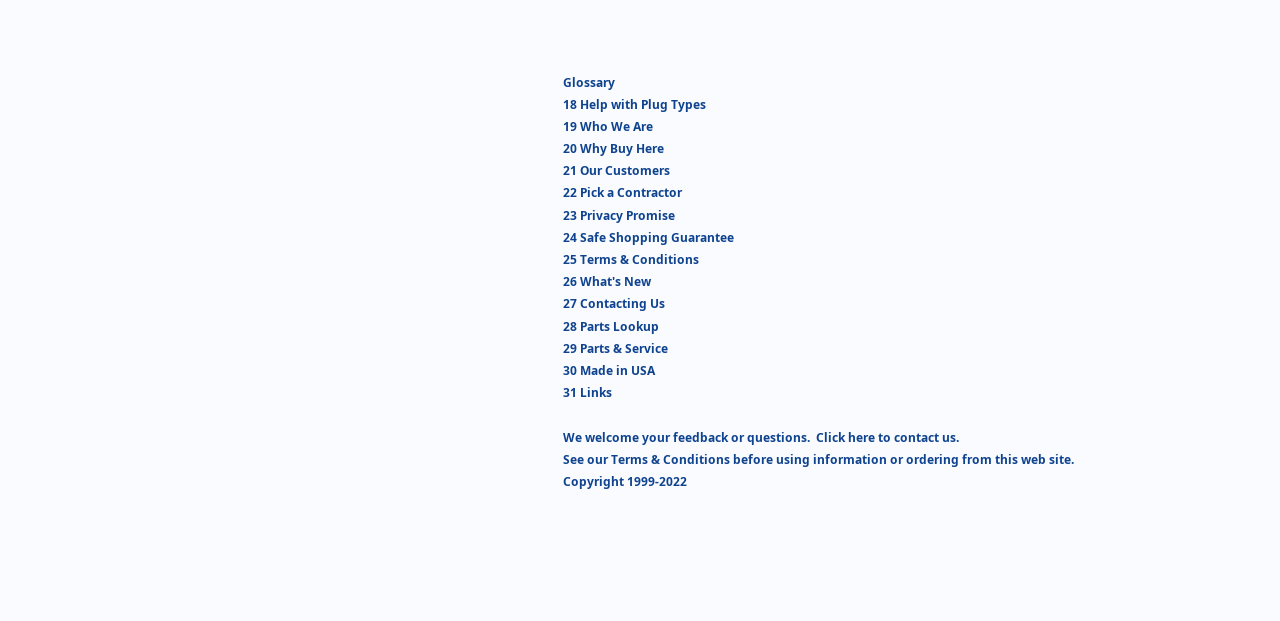Glossary
18 Help with Plug Types
19 Who We Are
20 Why Buy Here
21 Our Customers
22 Pick a Contractor
23 Privacy Promise
24 Safe Shopping Guarantee
25 Terms & Conditions
26 What's New
27 Contacting Us
28 Parts Lookup
29 Parts & Service
30 Made in USA
31 Links

We welcome your feedback or questions.  Click here to contact us.
See our Terms & Conditions before using information or ordering from this web site.
Copyright 1999-2022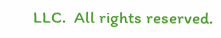LLC.  All rights reserved.